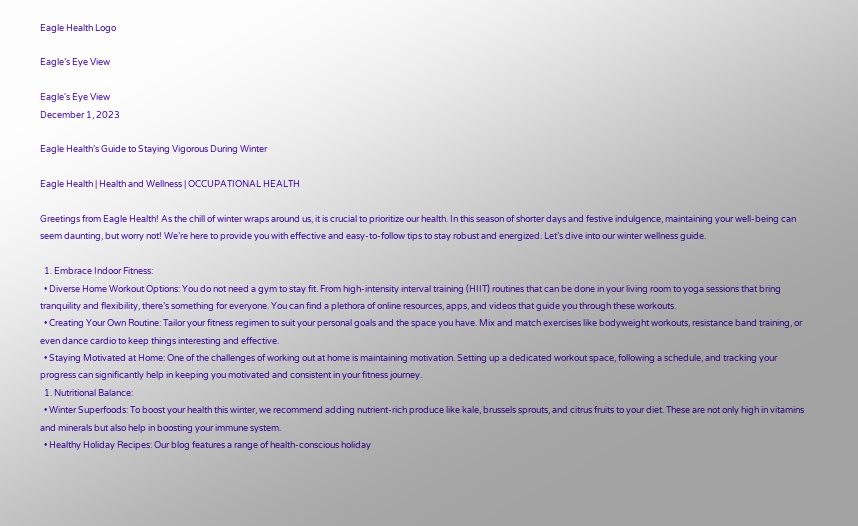Eagle Health Logo

Eagle’s Eye View

Eagle's Eye View
December 1, 2023

Eagle Health’s Guide to Staying Vigorous During Winter

Eagle Health | Health and Wellness | OCCUPATIONAL HEALTH

Greetings from Eagle Health! As the chill of winter wraps around us, it is crucial to prioritize our health. In this season of shorter days and festive indulgence, maintaining your well-being can seem daunting, but worry not! We’re here to provide you with effective and easy-to-follow tips to stay robust and energized. Let’s dive into our winter wellness guide.

  1. Embrace Indoor Fitness:
  • Diverse Home Workout Options: You do not need a gym to stay fit. From high-intensity interval training (HIIT) routines that can be done in your living room to yoga sessions that bring tranquility and flexibility, there’s something for everyone. You can find a plethora of online resources, apps, and videos that guide you through these workouts.
  • Creating Your Own Routine: Tailor your fitness regimen to suit your personal goals and the space you have. Mix and match exercises like bodyweight workouts, resistance band training, or even dance cardio to keep things interesting and effective.
  • Staying Motivated at Home: One of the challenges of working out at home is maintaining motivation. Setting up a dedicated workout space, following a schedule, and tracking your progress can significantly help in keeping you motivated and consistent in your fitness journey.
  1. Nutritional Balance:
  • Winter Superfoods: To boost your health this winter, we recommend adding nutrient-rich produce like kale, brussels sprouts, and citrus fruits to your diet. These are not only high in vitamins and minerals but also help in boosting your immune system.
  • Healthy Holiday Recipes: Our blog features a range of health-conscious holiday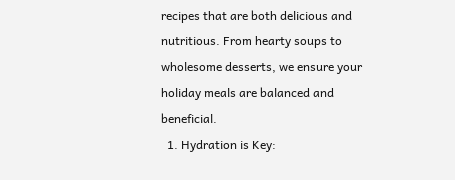recipes that are both delicious and nutritious. From hearty soups to wholesome desserts, we ensure your holiday meals are balanced and beneficial.
  1. Hydration is Key: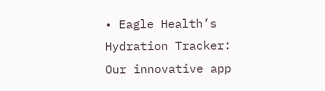• Eagle Health’s Hydration Tracker: Our innovative app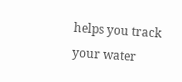helps you track your water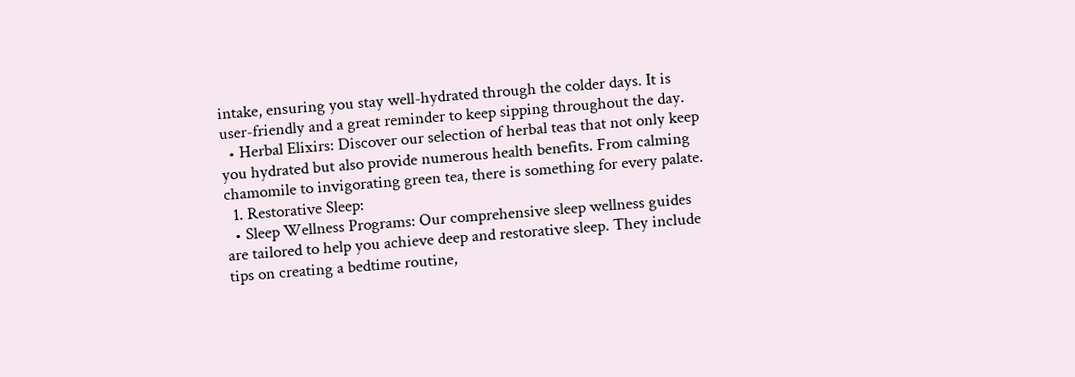intake, ensuring you stay well-hydrated through the colder days. It is user-friendly and a great reminder to keep sipping throughout the day.
  • Herbal Elixirs: Discover our selection of herbal teas that not only keep you hydrated but also provide numerous health benefits. From calming chamomile to invigorating green tea, there is something for every palate.
  1. Restorative Sleep:
  • Sleep Wellness Programs: Our comprehensive sleep wellness guides are tailored to help you achieve deep and restorative sleep. They include tips on creating a bedtime routine,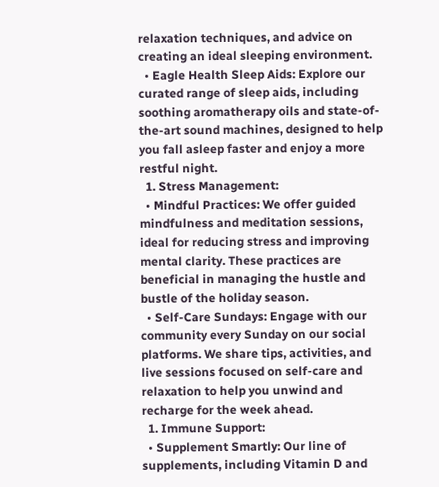relaxation techniques, and advice on creating an ideal sleeping environment.
  • Eagle Health Sleep Aids: Explore our curated range of sleep aids, including soothing aromatherapy oils and state-of-the-art sound machines, designed to help you fall asleep faster and enjoy a more restful night.
  1. Stress Management:
  • Mindful Practices: We offer guided mindfulness and meditation sessions, ideal for reducing stress and improving mental clarity. These practices are beneficial in managing the hustle and bustle of the holiday season.
  • Self-Care Sundays: Engage with our community every Sunday on our social platforms. We share tips, activities, and live sessions focused on self-care and relaxation to help you unwind and recharge for the week ahead.
  1. Immune Support:
  • Supplement Smartly: Our line of supplements, including Vitamin D and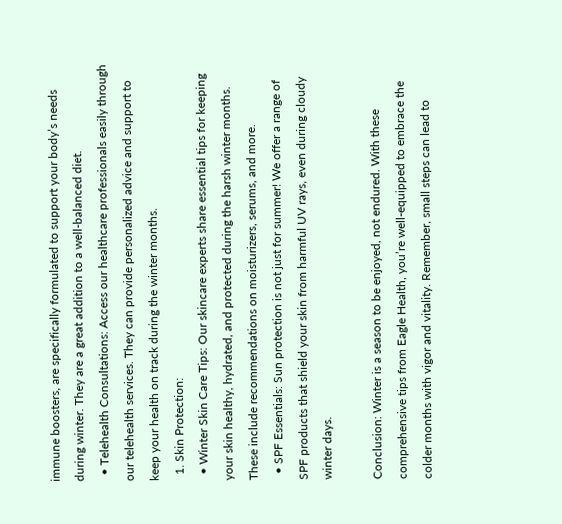immune boosters, are specifically formulated to support your body’s needs during winter. They are a great addition to a well-balanced diet.
  • Telehealth Consultations: Access our healthcare professionals easily through our telehealth services. They can provide personalized advice and support to keep your health on track during the winter months.
  1. Skin Protection:
  • Winter Skin Care Tips: Our skincare experts share essential tips for keeping your skin healthy, hydrated, and protected during the harsh winter months. These include recommendations on moisturizers, serums, and more.
  • SPF Essentials: Sun protection is not just for summer! We offer a range of SPF products that shield your skin from harmful UV rays, even during cloudy winter days.

Conclusion: Winter is a season to be enjoyed, not endured. With these comprehensive tips from Eagle Health, you’re well-equipped to embrace the colder months with vigor and vitality. Remember, small steps can lead to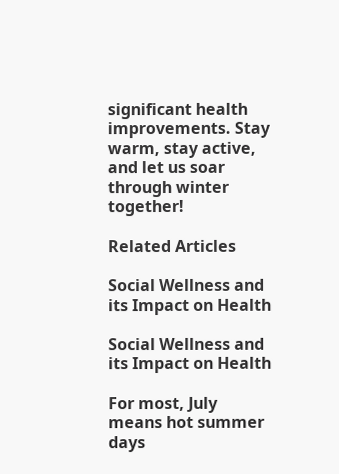significant health improvements. Stay warm, stay active, and let us soar through winter together!

Related Articles

Social Wellness and its Impact on Health

Social Wellness and its Impact on Health

For most, July means hot summer days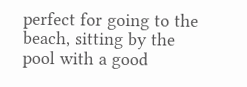perfect for going to the beach, sitting by the pool with a good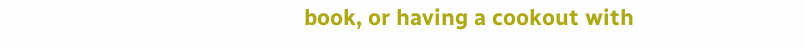book, or having a cookout with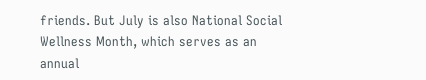friends. But July is also National Social Wellness Month, which serves as an annual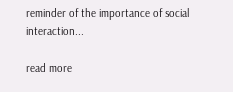reminder of the importance of social interaction...

read more